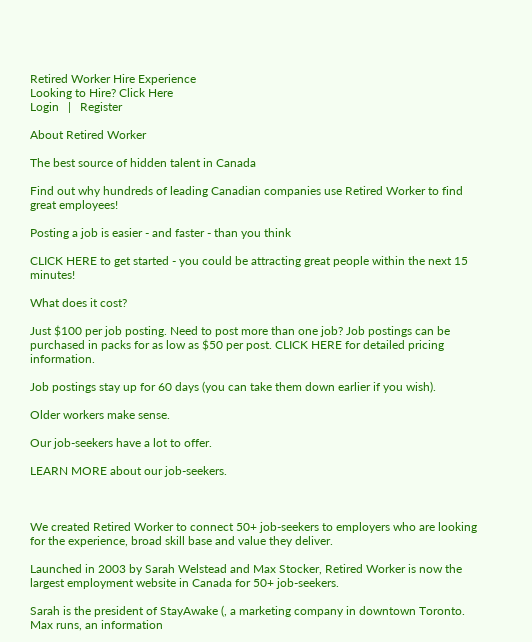Retired Worker Hire Experience
Looking to Hire? Click Here
Login   |   Register

About Retired Worker

The best source of hidden talent in Canada

Find out why hundreds of leading Canadian companies use Retired Worker to find great employees!

Posting a job is easier - and faster - than you think

CLICK HERE to get started - you could be attracting great people within the next 15 minutes!

What does it cost?

Just $100 per job posting. Need to post more than one job? Job postings can be purchased in packs for as low as $50 per post. CLICK HERE for detailed pricing information.

Job postings stay up for 60 days (you can take them down earlier if you wish).

Older workers make sense.

Our job-seekers have a lot to offer.

LEARN MORE about our job-seekers.



We created Retired Worker to connect 50+ job-seekers to employers who are looking for the experience, broad skill base and value they deliver.

Launched in 2003 by Sarah Welstead and Max Stocker, Retired Worker is now the largest employment website in Canada for 50+ job-seekers.

Sarah is the president of StayAwake (, a marketing company in downtown Toronto. Max runs, an information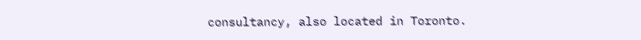consultancy, also located in Toronto.